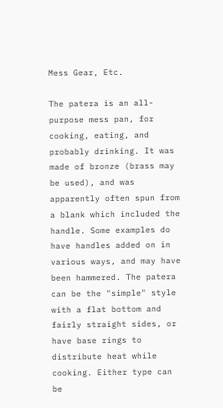Mess Gear, Etc.

The patera is an all-purpose mess pan, for cooking, eating, and probably drinking. It was made of bronze (brass may be used), and was apparently often spun from a blank which included the handle. Some examples do have handles added on in various ways, and may have been hammered. The patera can be the "simple" style with a flat bottom and fairly straight sides, or have base rings to distribute heat while cooking. Either type can be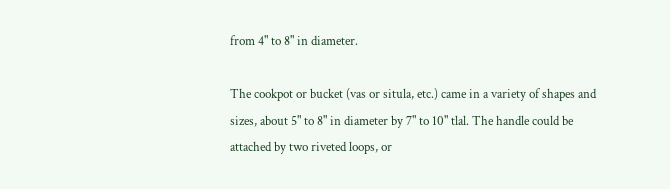from 4" to 8" in diameter.

The cookpot or bucket (vas or situla, etc.) came in a variety of shapes and sizes, about 5" to 8" in diameter by 7" to 10" tlal. The handle could be attached by two riveted loops, or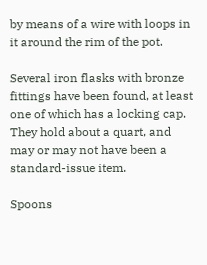by means of a wire with loops in it around the rim of the pot.

Several iron flasks with bronze fittings have been found, at least one of which has a locking cap. They hold about a quart, and may or may not have been a standard-issue item.

Spoons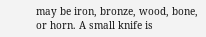may be iron, bronze, wood, bone, or horn. A small knife is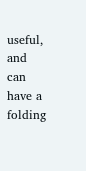useful, and can have a folding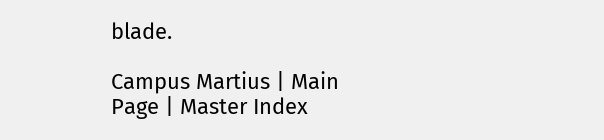blade.

Campus Martius | Main Page | Master Index